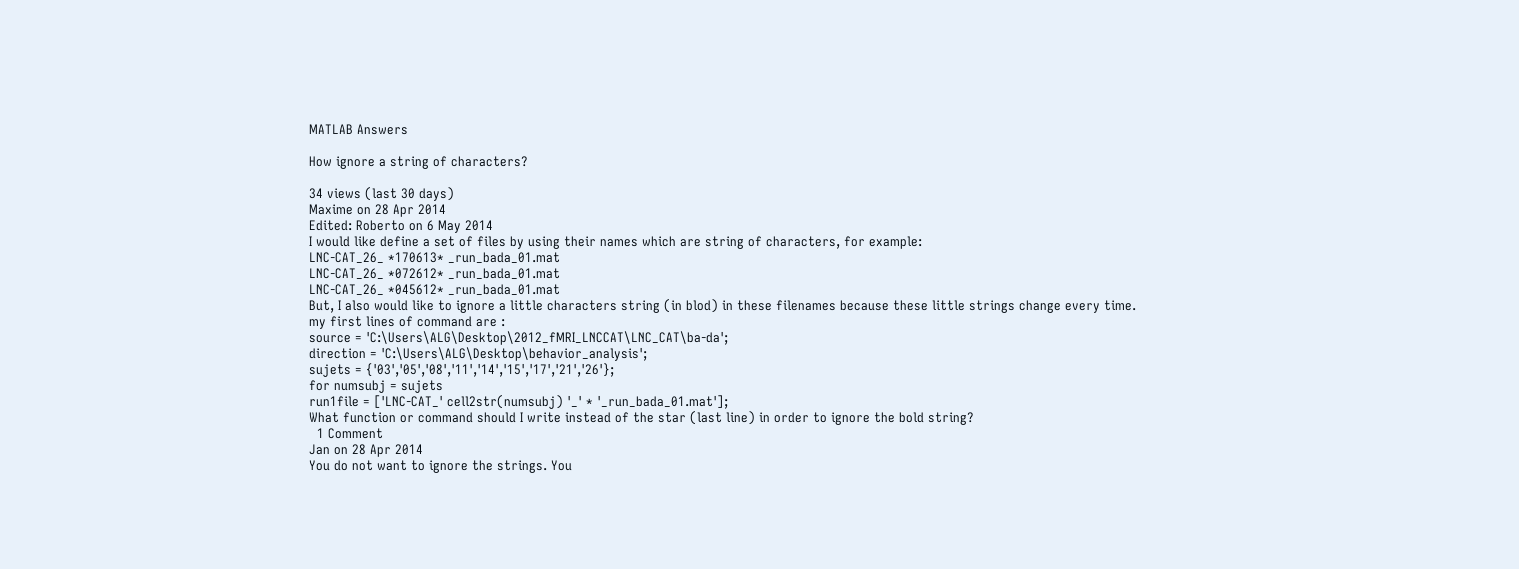MATLAB Answers

How ignore a string of characters?

34 views (last 30 days)
Maxime on 28 Apr 2014
Edited: Roberto on 6 May 2014
I would like define a set of files by using their names which are string of characters, for example:
LNC-CAT_26_ *170613* _run_bada_01.mat
LNC-CAT_26_ *072612* _run_bada_01.mat
LNC-CAT_26_ *045612* _run_bada_01.mat
But, I also would like to ignore a little characters string (in blod) in these filenames because these little strings change every time.
my first lines of command are :
source = 'C:\Users\ALG\Desktop\2012_fMRI_LNCCAT\LNC_CAT\ba-da';
direction = 'C:\Users\ALG\Desktop\behavior_analysis';
sujets = {'03','05','08','11','14','15','17','21','26'};
for numsubj = sujets
run1file = ['LNC-CAT_' cell2str(numsubj) '_' * '_run_bada_01.mat'];
What function or command should I write instead of the star (last line) in order to ignore the bold string?
  1 Comment
Jan on 28 Apr 2014
You do not want to ignore the strings. You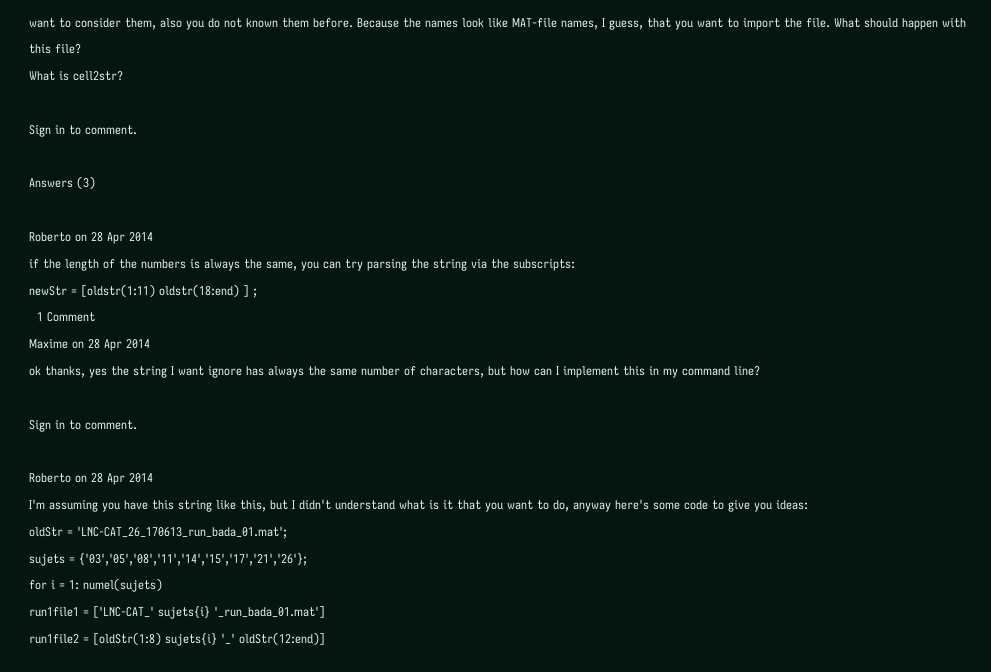want to consider them, also you do not known them before. Because the names look like MAT-file names, I guess, that you want to import the file. What should happen with this file?
What is cell2str?

Sign in to comment.

Answers (3)

Roberto on 28 Apr 2014
if the length of the numbers is always the same, you can try parsing the string via the subscripts:
newStr = [oldstr(1:11) oldstr(18:end) ] ;
  1 Comment
Maxime on 28 Apr 2014
ok thanks, yes the string I want ignore has always the same number of characters, but how can I implement this in my command line?

Sign in to comment.

Roberto on 28 Apr 2014
I'm assuming you have this string like this, but I didn't understand what is it that you want to do, anyway here's some code to give you ideas:
oldStr = 'LNC-CAT_26_170613_run_bada_01.mat';
sujets = {'03','05','08','11','14','15','17','21','26'};
for i = 1: numel(sujets)
run1file1 = ['LNC-CAT_' sujets{i} '_run_bada_01.mat']
run1file2 = [oldStr(1:8) sujets{i} '_' oldStr(12:end)]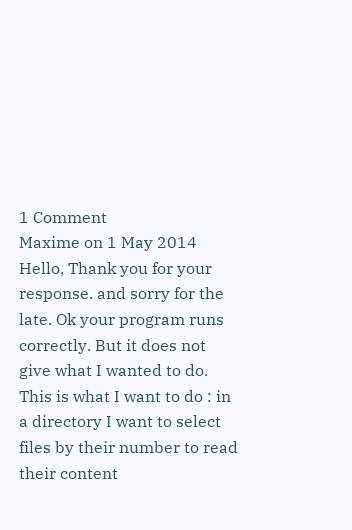1 Comment
Maxime on 1 May 2014
Hello, Thank you for your response. and sorry for the late. Ok your program runs correctly. But it does not give what I wanted to do.
This is what I want to do : in a directory I want to select files by their number to read their content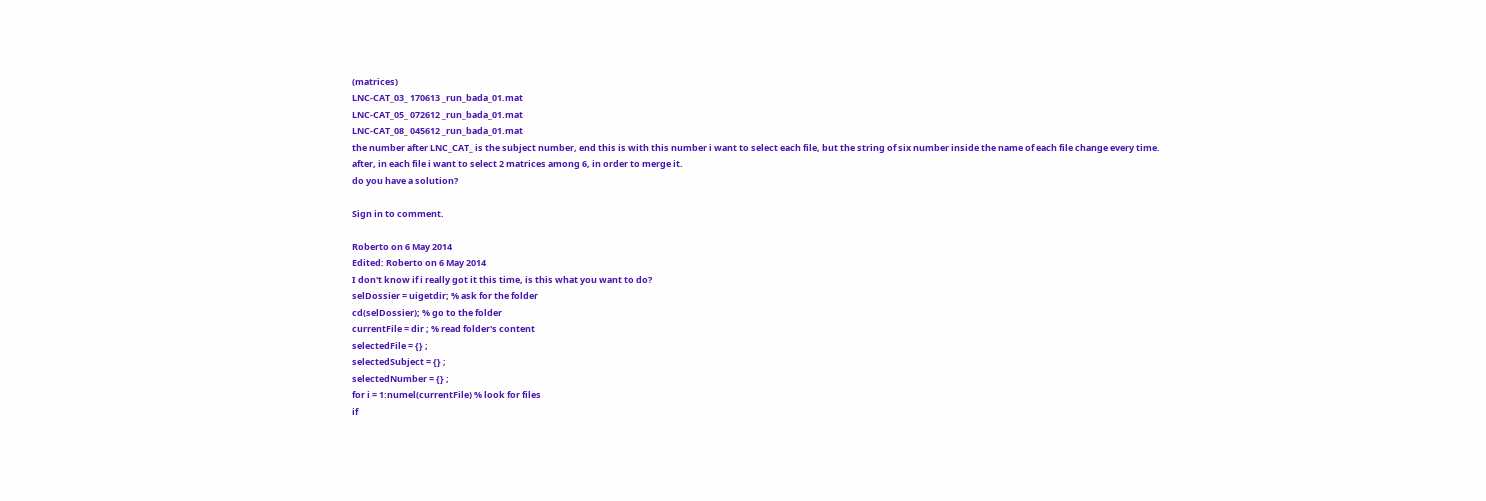(matrices)
LNC-CAT_03_ 170613 _run_bada_01.mat
LNC-CAT_05_ 072612 _run_bada_01.mat
LNC-CAT_08_ 045612 _run_bada_01.mat
the number after LNC_CAT_ is the subject number, end this is with this number i want to select each file, but the string of six number inside the name of each file change every time.
after, in each file i want to select 2 matrices among 6, in order to merge it.
do you have a solution?

Sign in to comment.

Roberto on 6 May 2014
Edited: Roberto on 6 May 2014
I don't know if i really got it this time, is this what you want to do?
selDossier = uigetdir; % ask for the folder
cd(selDossier); % go to the folder
currentFile = dir ; % read folder's content
selectedFile = {} ;
selectedSubject = {} ;
selectedNumber = {} ;
for i = 1:numel(currentFile) % look for files
if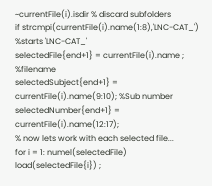~currentFile(i).isdir % discard subfolders
if strcmpi(currentFile(i).name(1:8),'LNC-CAT_') %starts 'LNC-CAT_'
selectedFile{end+1} = currentFile(i).name ; %filename
selectedSubject{end+1} = currentFile(i).name(9:10); %Sub number
selectedNumber{end+1} = currentFile(i).name(12:17);
% now lets work with each selected file...
for i = 1: numel(selectedFile)
load(selectedFile{i}) ;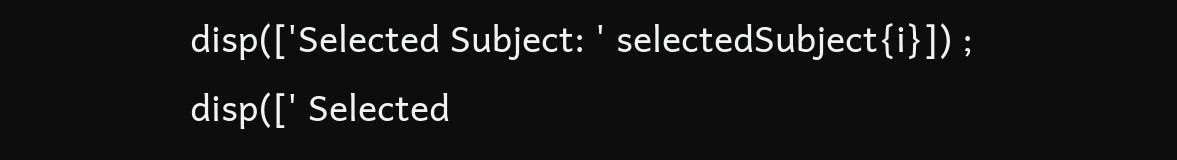disp(['Selected Subject: ' selectedSubject{i}]) ;
disp([' Selected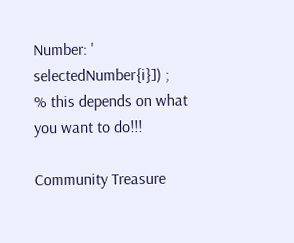Number: ' selectedNumber{i}]) ;
% this depends on what you want to do!!!

Community Treasure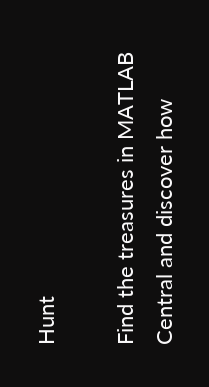Hunt

Find the treasures in MATLAB Central and discover how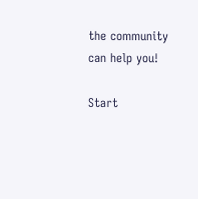the community can help you!

Start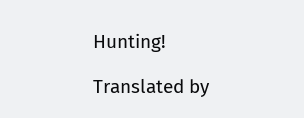Hunting!

Translated by